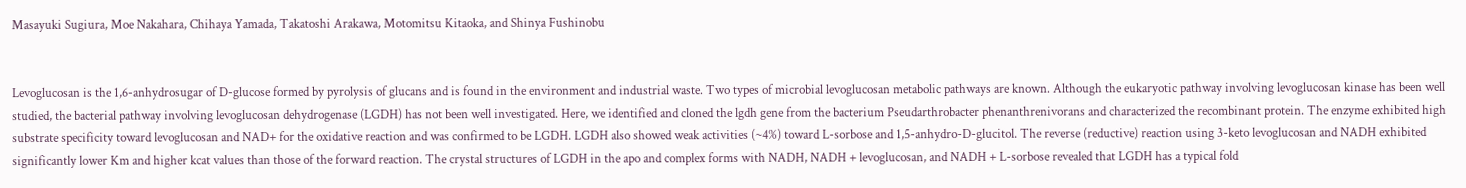Masayuki Sugiura, Moe Nakahara, Chihaya Yamada, Takatoshi Arakawa, Motomitsu Kitaoka, and Shinya Fushinobu


Levoglucosan is the 1,6-anhydrosugar of D-glucose formed by pyrolysis of glucans and is found in the environment and industrial waste. Two types of microbial levoglucosan metabolic pathways are known. Although the eukaryotic pathway involving levoglucosan kinase has been well studied, the bacterial pathway involving levoglucosan dehydrogenase (LGDH) has not been well investigated. Here, we identified and cloned the lgdh gene from the bacterium Pseudarthrobacter phenanthrenivorans and characterized the recombinant protein. The enzyme exhibited high substrate specificity toward levoglucosan and NAD+ for the oxidative reaction and was confirmed to be LGDH. LGDH also showed weak activities (~4%) toward L-sorbose and 1,5-anhydro-D-glucitol. The reverse (reductive) reaction using 3-keto levoglucosan and NADH exhibited significantly lower Km and higher kcat values than those of the forward reaction. The crystal structures of LGDH in the apo and complex forms with NADH, NADH + levoglucosan, and NADH + L-sorbose revealed that LGDH has a typical fold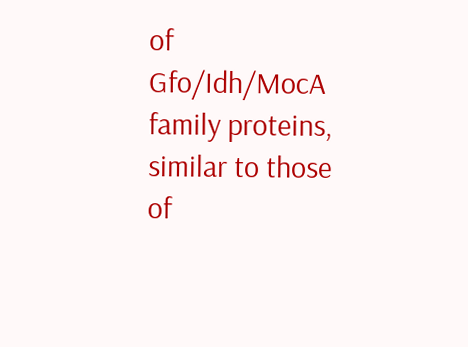of Gfo/Idh/MocA family proteins, similar to those of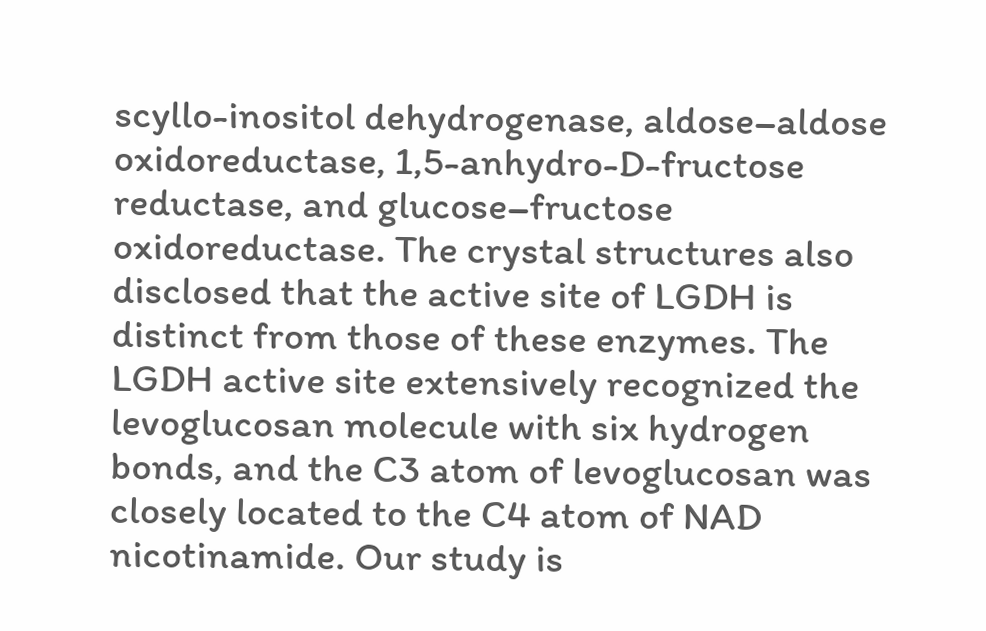scyllo-inositol dehydrogenase, aldose–aldose oxidoreductase, 1,5-anhydro-D-fructose reductase, and glucose–fructose oxidoreductase. The crystal structures also disclosed that the active site of LGDH is distinct from those of these enzymes. The LGDH active site extensively recognized the levoglucosan molecule with six hydrogen bonds, and the C3 atom of levoglucosan was closely located to the C4 atom of NAD nicotinamide. Our study is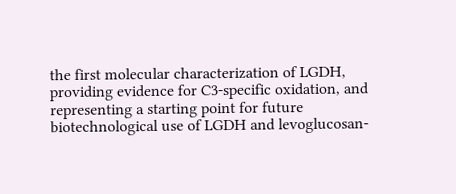the first molecular characterization of LGDH, providing evidence for C3-specific oxidation, and representing a starting point for future biotechnological use of LGDH and levoglucosan-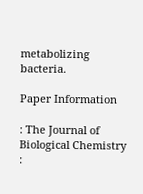metabolizing bacteria.

Paper Information

: The Journal of Biological Chemistry
: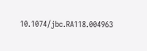10.1074/jbc.RA118.004963